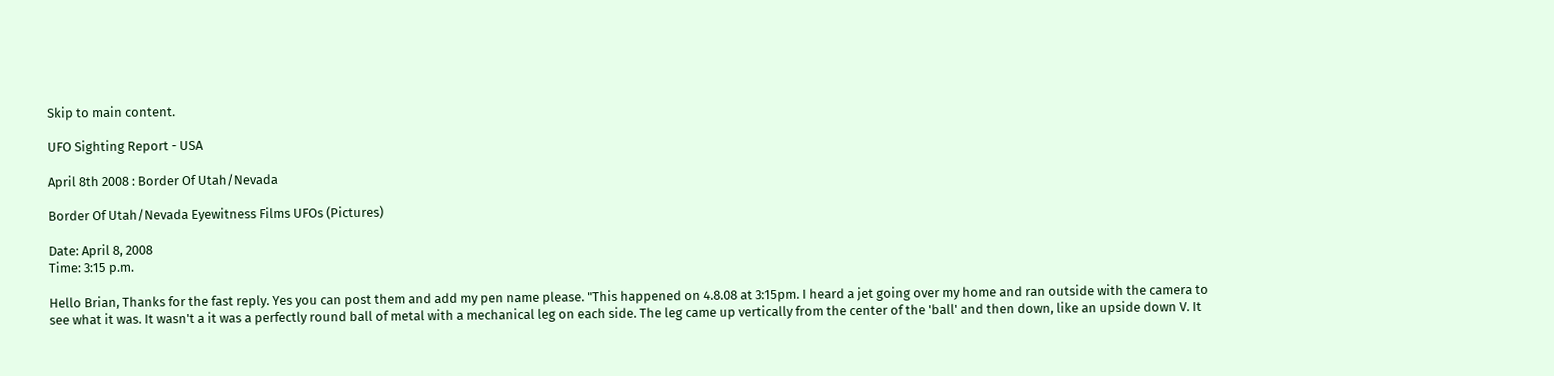Skip to main content.

UFO Sighting Report - USA

April 8th 2008 : Border Of Utah/Nevada

Border Of Utah/Nevada Eyewitness Films UFOs (Pictures)

Date: April 8, 2008
Time: 3:15 p.m.

Hello Brian, Thanks for the fast reply. Yes you can post them and add my pen name please. "This happened on 4.8.08 at 3:15pm. I heard a jet going over my home and ran outside with the camera to see what it was. It wasn't a it was a perfectly round ball of metal with a mechanical leg on each side. The leg came up vertically from the center of the 'ball' and then down, like an upside down V. It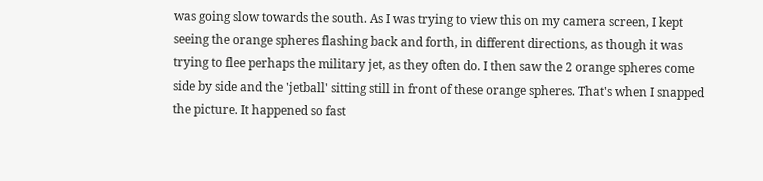was going slow towards the south. As I was trying to view this on my camera screen, I kept seeing the orange spheres flashing back and forth, in different directions, as though it was trying to flee perhaps the military jet, as they often do. I then saw the 2 orange spheres come side by side and the 'jetball' sitting still in front of these orange spheres. That's when I snapped the picture. It happened so fast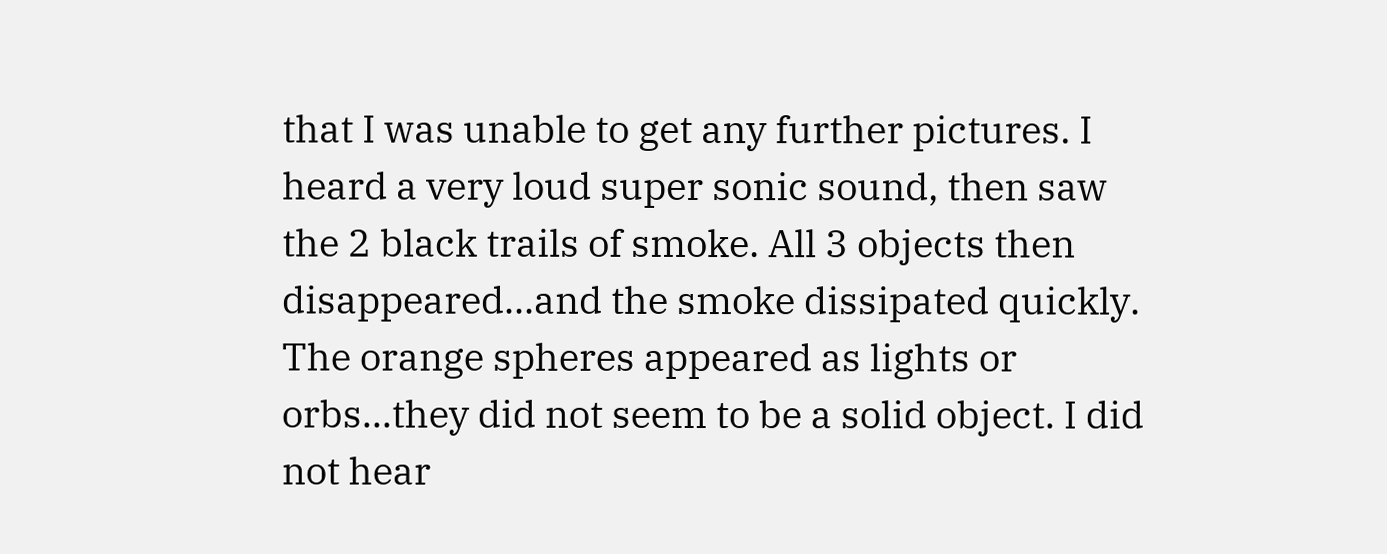that I was unable to get any further pictures. I heard a very loud super sonic sound, then saw the 2 black trails of smoke. All 3 objects then disappeared...and the smoke dissipated quickly. The orange spheres appeared as lights or orbs...they did not seem to be a solid object. I did not hear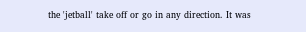the 'jetball' take off or go in any direction. It was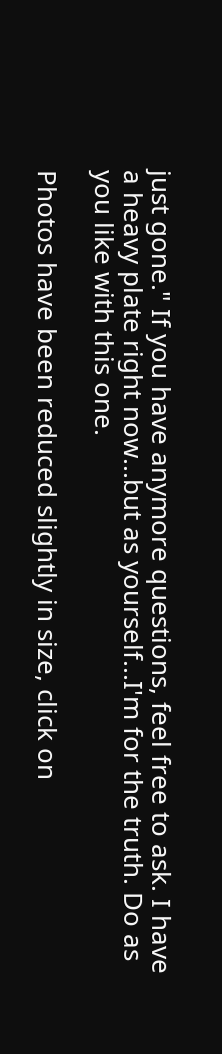just gone." If you have anymore questions, feel free to ask. I have a heavy plate right now...but as yourself...I'm for the truth. Do as you like with this one.

Photos have been reduced slightly in size, click on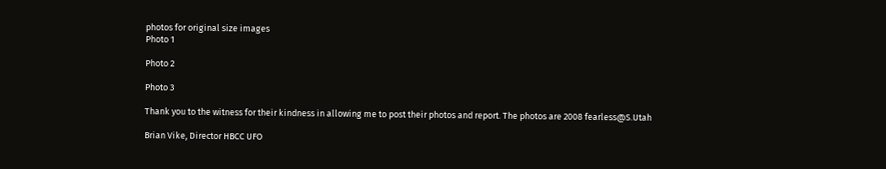photos for original size images
Photo 1

Photo 2

Photo 3

Thank you to the witness for their kindness in allowing me to post their photos and report. The photos are 2008 fearless@S.Utah

Brian Vike, Director HBCC UFO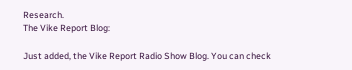Research.
The Vike Report Blog:

Just added, the Vike Report Radio Show Blog. You can check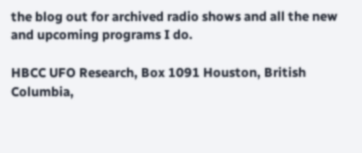the blog out for archived radio shows and all the new and upcoming programs I do.

HBCC UFO Research, Box 1091 Houston, British Columbia,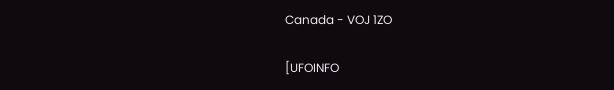Canada - VOJ 1ZO

[UFOINFO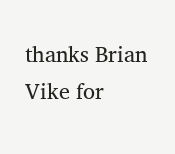thanks Brian Vike for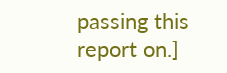passing this report on.]